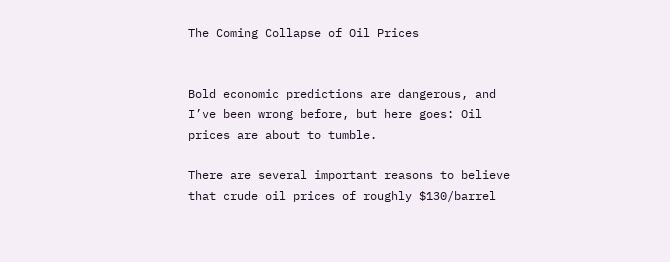The Coming Collapse of Oil Prices


Bold economic predictions are dangerous, and I’ve been wrong before, but here goes: Oil prices are about to tumble.

There are several important reasons to believe that crude oil prices of roughly $130/barrel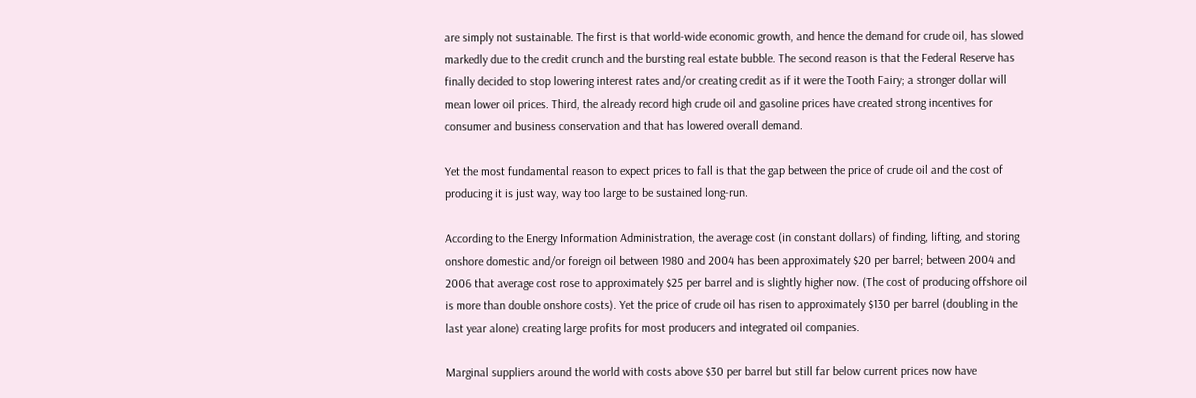are simply not sustainable. The first is that world-wide economic growth, and hence the demand for crude oil, has slowed markedly due to the credit crunch and the bursting real estate bubble. The second reason is that the Federal Reserve has finally decided to stop lowering interest rates and/or creating credit as if it were the Tooth Fairy; a stronger dollar will mean lower oil prices. Third, the already record high crude oil and gasoline prices have created strong incentives for consumer and business conservation and that has lowered overall demand.

Yet the most fundamental reason to expect prices to fall is that the gap between the price of crude oil and the cost of producing it is just way, way too large to be sustained long-run.

According to the Energy Information Administration, the average cost (in constant dollars) of finding, lifting, and storing onshore domestic and/or foreign oil between 1980 and 2004 has been approximately $20 per barrel; between 2004 and 2006 that average cost rose to approximately $25 per barrel and is slightly higher now. (The cost of producing offshore oil is more than double onshore costs). Yet the price of crude oil has risen to approximately $130 per barrel (doubling in the last year alone) creating large profits for most producers and integrated oil companies.

Marginal suppliers around the world with costs above $30 per barrel but still far below current prices now have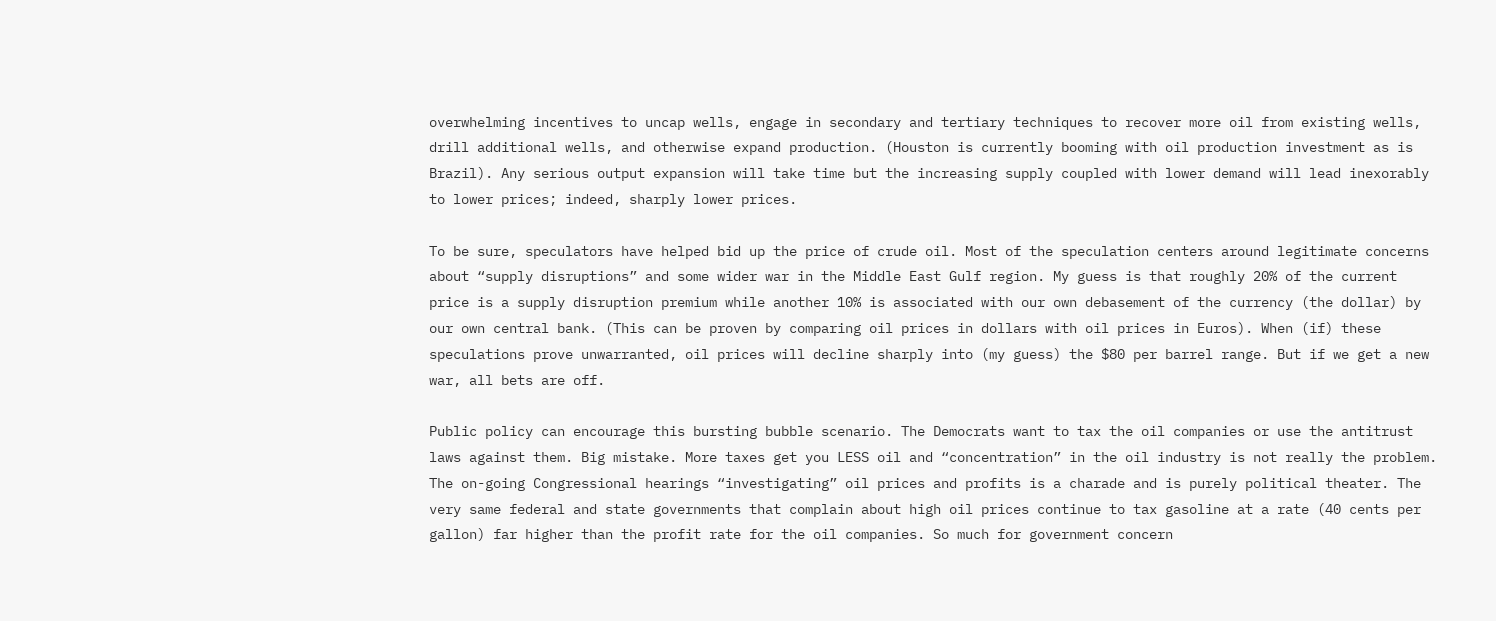overwhelming incentives to uncap wells, engage in secondary and tertiary techniques to recover more oil from existing wells, drill additional wells, and otherwise expand production. (Houston is currently booming with oil production investment as is Brazil). Any serious output expansion will take time but the increasing supply coupled with lower demand will lead inexorably to lower prices; indeed, sharply lower prices.

To be sure, speculators have helped bid up the price of crude oil. Most of the speculation centers around legitimate concerns about “supply disruptions” and some wider war in the Middle East Gulf region. My guess is that roughly 20% of the current price is a supply disruption premium while another 10% is associated with our own debasement of the currency (the dollar) by our own central bank. (This can be proven by comparing oil prices in dollars with oil prices in Euros). When (if) these speculations prove unwarranted, oil prices will decline sharply into (my guess) the $80 per barrel range. But if we get a new war, all bets are off.

Public policy can encourage this bursting bubble scenario. The Democrats want to tax the oil companies or use the antitrust laws against them. Big mistake. More taxes get you LESS oil and “concentration” in the oil industry is not really the problem. The on-going Congressional hearings “investigating” oil prices and profits is a charade and is purely political theater. The very same federal and state governments that complain about high oil prices continue to tax gasoline at a rate (40 cents per gallon) far higher than the profit rate for the oil companies. So much for government concern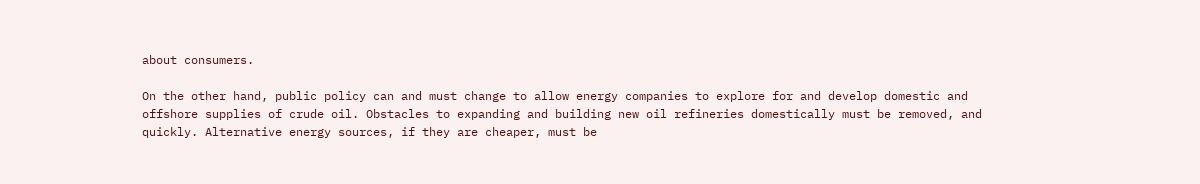about consumers.

On the other hand, public policy can and must change to allow energy companies to explore for and develop domestic and offshore supplies of crude oil. Obstacles to expanding and building new oil refineries domestically must be removed, and quickly. Alternative energy sources, if they are cheaper, must be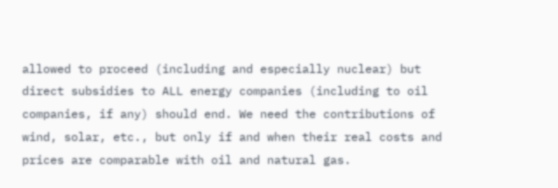allowed to proceed (including and especially nuclear) but direct subsidies to ALL energy companies (including to oil companies, if any) should end. We need the contributions of wind, solar, etc., but only if and when their real costs and prices are comparable with oil and natural gas.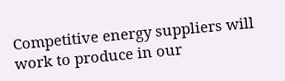Competitive energy suppliers will work to produce in our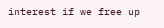interest if we free up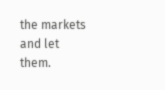the markets and let them.